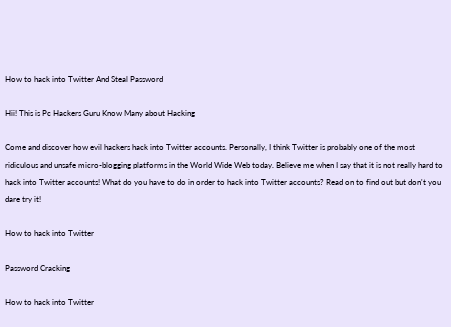How to hack into Twitter And Steal Password

Hii! This is Pc Hackers Guru Know Many about Hacking

Come and discover how evil hackers hack into Twitter accounts. Personally, I think Twitter is probably one of the most ridiculous and unsafe micro-blogging platforms in the World Wide Web today. Believe me when I say that it is not really hard to hack into Twitter accounts! What do you have to do in order to hack into Twitter accounts? Read on to find out but don't you dare try it!

How to hack into Twitter

Password Cracking

How to hack into Twitter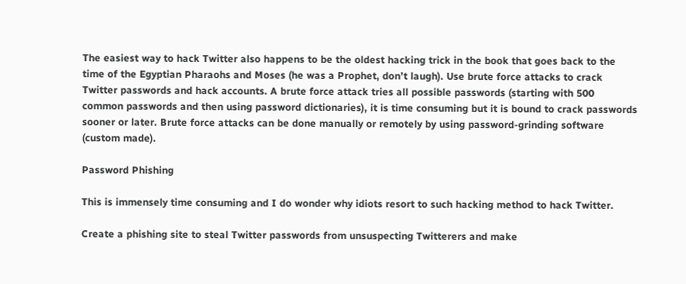The easiest way to hack Twitter also happens to be the oldest hacking trick in the book that goes back to the time of the Egyptian Pharaohs and Moses (he was a Prophet, don’t laugh). Use brute force attacks to crack Twitter passwords and hack accounts. A brute force attack tries all possible passwords (starting with 500 common passwords and then using password dictionaries), it is time consuming but it is bound to crack passwords sooner or later. Brute force attacks can be done manually or remotely by using password-grinding software (custom made).

Password Phishing

This is immensely time consuming and I do wonder why idiots resort to such hacking method to hack Twitter.

Create a phishing site to steal Twitter passwords from unsuspecting Twitterers and make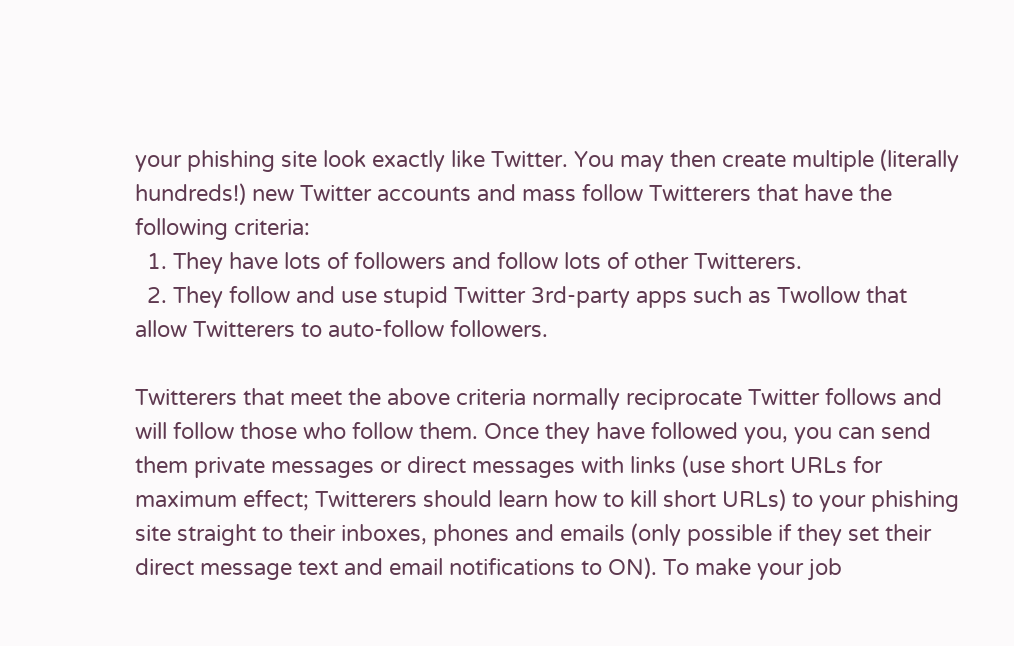your phishing site look exactly like Twitter. You may then create multiple (literally hundreds!) new Twitter accounts and mass follow Twitterers that have the following criteria:
  1. They have lots of followers and follow lots of other Twitterers.
  2. They follow and use stupid Twitter 3rd-party apps such as Twollow that allow Twitterers to auto-follow followers.

Twitterers that meet the above criteria normally reciprocate Twitter follows and will follow those who follow them. Once they have followed you, you can send them private messages or direct messages with links (use short URLs for maximum effect; Twitterers should learn how to kill short URLs) to your phishing site straight to their inboxes, phones and emails (only possible if they set their direct message text and email notifications to ON). To make your job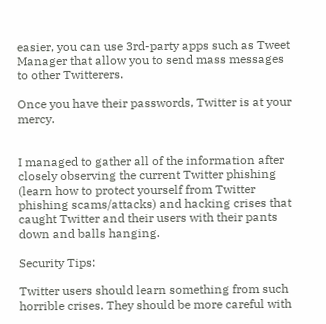easier, you can use 3rd-party apps such as Tweet Manager that allow you to send mass messages to other Twitterers.

Once you have their passwords, Twitter is at your mercy.


I managed to gather all of the information after closely observing the current Twitter phishing (learn how to protect yourself from Twitter phishing scams/attacks) and hacking crises that caught Twitter and their users with their pants down and balls hanging.

Security Tips:

Twitter users should learn something from such horrible crises. They should be more careful with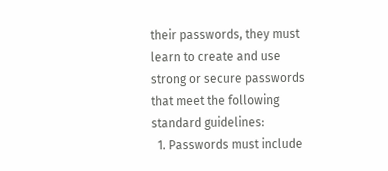their passwords, they must learn to create and use strong or secure passwords that meet the following standard guidelines:
  1. Passwords must include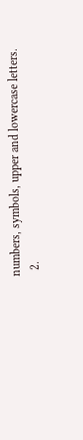numbers, symbols, upper and lowercase letters.
  2.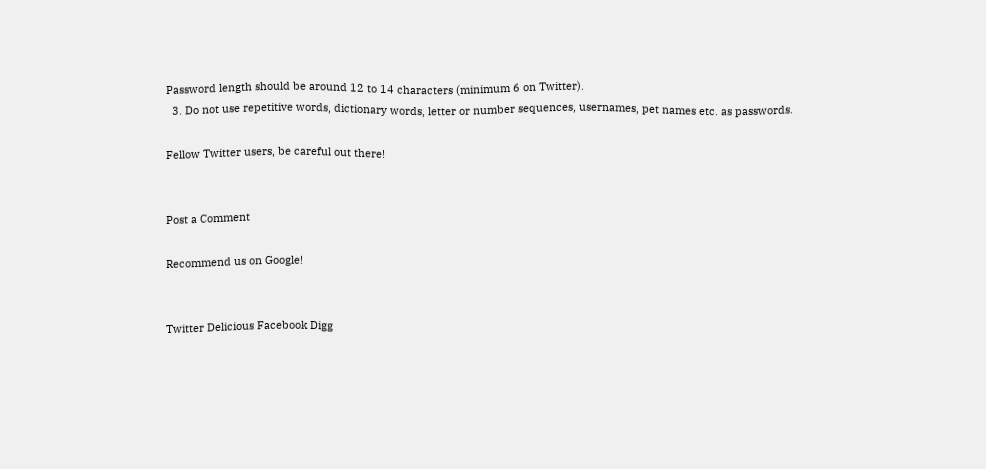Password length should be around 12 to 14 characters (minimum 6 on Twitter).
  3. Do not use repetitive words, dictionary words, letter or number sequences, usernames, pet names etc. as passwords.

Fellow Twitter users, be careful out there!


Post a Comment

Recommend us on Google!


Twitter Delicious Facebook Digg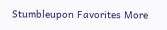Stumbleupon Favorites More